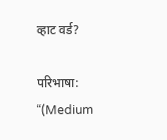व्हाट वर्ड?

परिभाषा: “(Medium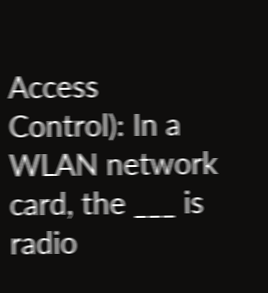Access Control): In a WLAN network card, the ___ is radio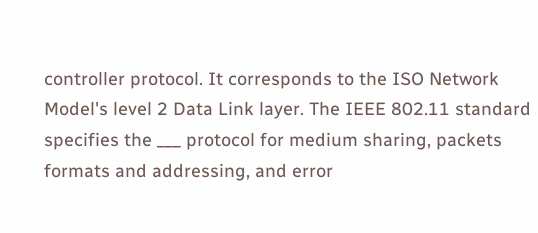controller protocol. It corresponds to the ISO Network Model's level 2 Data Link layer. The IEEE 802.11 standard specifies the ___ protocol for medium sharing, packets formats and addressing, and error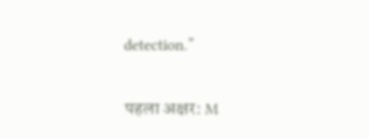detection.”

पहला अक्षर: M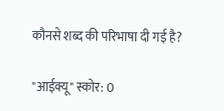कौनसे शब्द की परिभाषा दी गई है?

"आईक्यू" स्कोर: 0